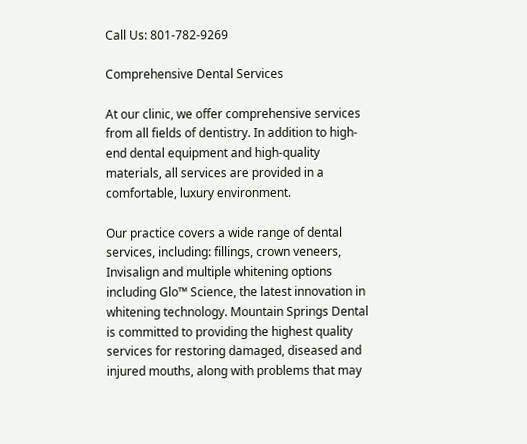Call Us: 801-782-9269

Comprehensive Dental Services

At our clinic, we offer comprehensive services from all fields of dentistry. In addition to high-end dental equipment and high-quality materials, all services are provided in a comfortable, luxury environment.

Our practice covers a wide range of dental services, including: fillings, crown veneers, Invisalign and multiple whitening options including Glo™ Science, the latest innovation in whitening technology. Mountain Springs Dental is committed to providing the highest quality services for restoring damaged, diseased and injured mouths, along with problems that may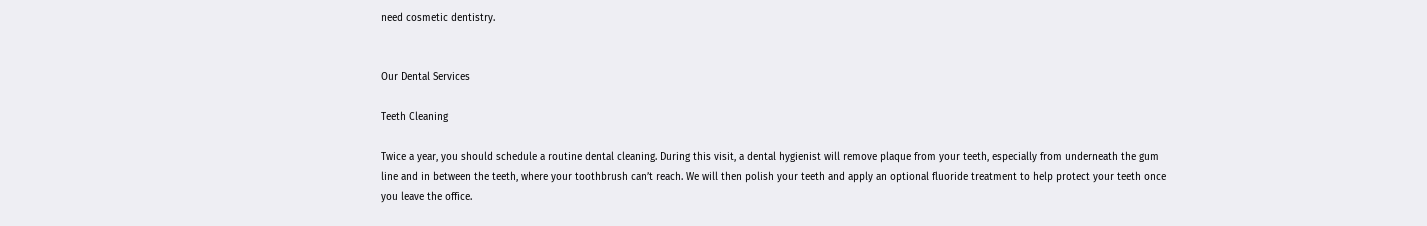need cosmetic dentistry.


Our Dental Services

Teeth Cleaning

Twice a year, you should schedule a routine dental cleaning. During this visit, a dental hygienist will remove plaque from your teeth, especially from underneath the gum line and in between the teeth, where your toothbrush can’t reach. We will then polish your teeth and apply an optional fluoride treatment to help protect your teeth once you leave the office.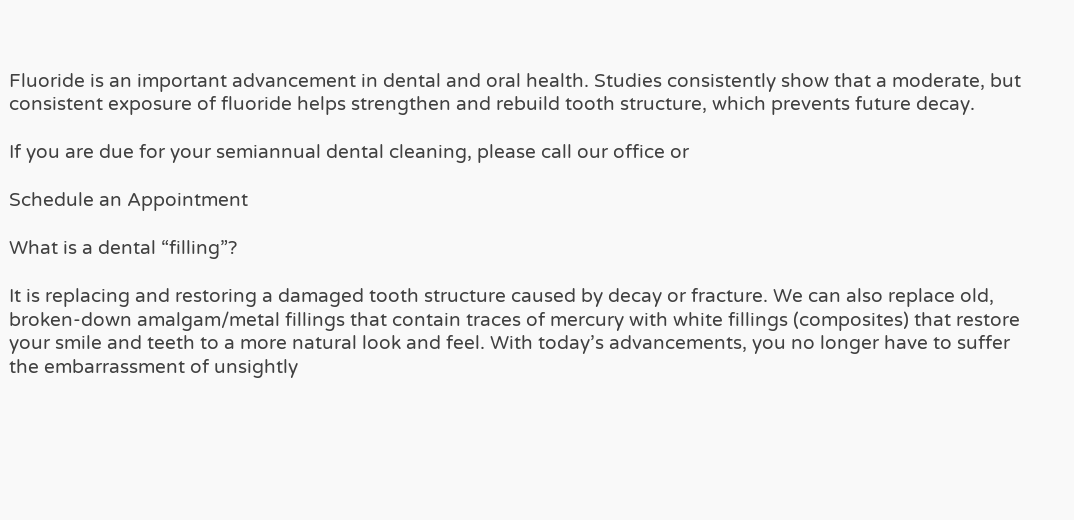Fluoride is an important advancement in dental and oral health. Studies consistently show that a moderate, but consistent exposure of fluoride helps strengthen and rebuild tooth structure, which prevents future decay.

If you are due for your semiannual dental cleaning, please call our office or

Schedule an Appointment

What is a dental “filling”?

It is replacing and restoring a damaged tooth structure caused by decay or fracture. We can also replace old, broken-down amalgam/metal fillings that contain traces of mercury with white fillings (composites) that restore your smile and teeth to a more natural look and feel. With today’s advancements, you no longer have to suffer the embarrassment of unsightly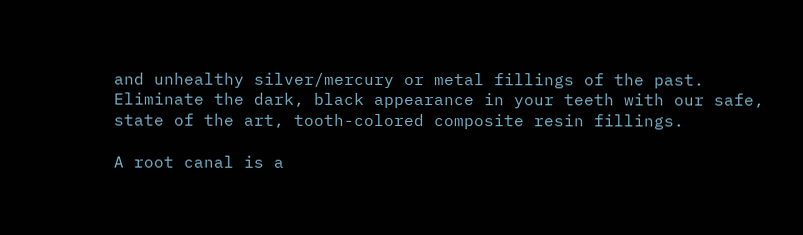and unhealthy silver/mercury or metal fillings of the past. Eliminate the dark, black appearance in your teeth with our safe, state of the art, tooth-colored composite resin fillings.

A root canal is a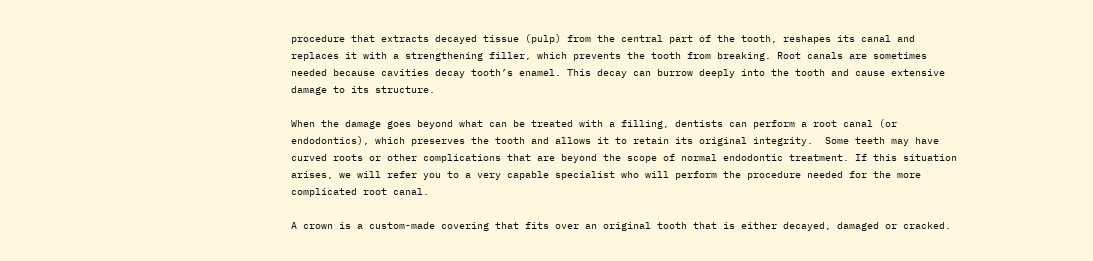procedure that extracts decayed tissue (pulp) from the central part of the tooth, reshapes its canal and replaces it with a strengthening filler, which prevents the tooth from breaking. Root canals are sometimes needed because cavities decay tooth’s enamel. This decay can burrow deeply into the tooth and cause extensive damage to its structure.

When the damage goes beyond what can be treated with a filling, dentists can perform a root canal (or endodontics), which preserves the tooth and allows it to retain its original integrity.  Some teeth may have curved roots or other complications that are beyond the scope of normal endodontic treatment. If this situation arises, we will refer you to a very capable specialist who will perform the procedure needed for the more complicated root canal.

A crown is a custom-made covering that fits over an original tooth that is either decayed, damaged or cracked.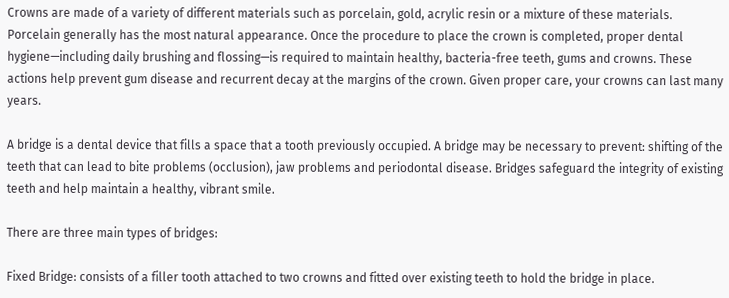Crowns are made of a variety of different materials such as porcelain, gold, acrylic resin or a mixture of these materials. Porcelain generally has the most natural appearance. Once the procedure to place the crown is completed, proper dental hygiene—including daily brushing and flossing—is required to maintain healthy, bacteria-free teeth, gums and crowns. These actions help prevent gum disease and recurrent decay at the margins of the crown. Given proper care, your crowns can last many years.

A bridge is a dental device that fills a space that a tooth previously occupied. A bridge may be necessary to prevent: shifting of the teeth that can lead to bite problems (occlusion), jaw problems and periodontal disease. Bridges safeguard the integrity of existing teeth and help maintain a healthy, vibrant smile.

There are three main types of bridges:

Fixed Bridge: consists of a filler tooth attached to two crowns and fitted over existing teeth to hold the bridge in place.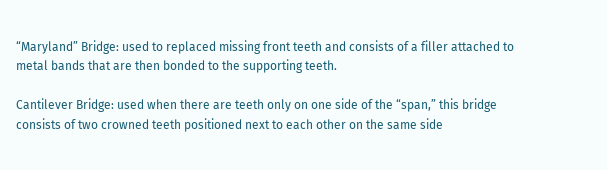“Maryland” Bridge: used to replaced missing front teeth and consists of a filler attached to metal bands that are then bonded to the supporting teeth.

Cantilever Bridge: used when there are teeth only on one side of the “span,” this bridge consists of two crowned teeth positioned next to each other on the same side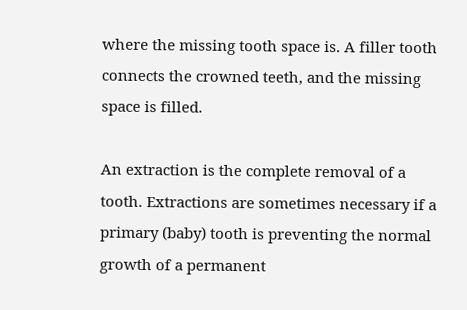where the missing tooth space is. A filler tooth connects the crowned teeth, and the missing space is filled.

An extraction is the complete removal of a tooth. Extractions are sometimes necessary if a primary (baby) tooth is preventing the normal growth of a permanent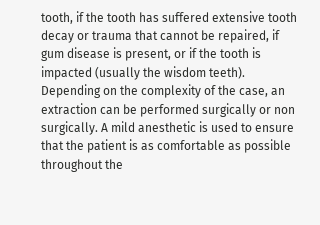tooth, if the tooth has suffered extensive tooth decay or trauma that cannot be repaired, if gum disease is present, or if the tooth is impacted (usually the wisdom teeth). Depending on the complexity of the case, an extraction can be performed surgically or non surgically. A mild anesthetic is used to ensure that the patient is as comfortable as possible throughout the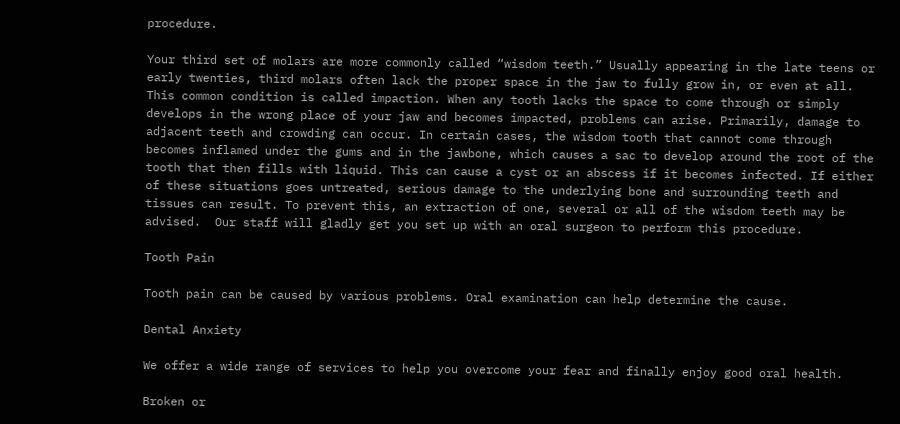procedure.

Your third set of molars are more commonly called “wisdom teeth.” Usually appearing in the late teens or early twenties, third molars often lack the proper space in the jaw to fully grow in, or even at all. This common condition is called impaction. When any tooth lacks the space to come through or simply develops in the wrong place of your jaw and becomes impacted, problems can arise. Primarily, damage to adjacent teeth and crowding can occur. In certain cases, the wisdom tooth that cannot come through becomes inflamed under the gums and in the jawbone, which causes a sac to develop around the root of the tooth that then fills with liquid. This can cause a cyst or an abscess if it becomes infected. If either of these situations goes untreated, serious damage to the underlying bone and surrounding teeth and tissues can result. To prevent this, an extraction of one, several or all of the wisdom teeth may be advised.  Our staff will gladly get you set up with an oral surgeon to perform this procedure.

Tooth Pain

Tooth pain can be caused by various problems. Oral examination can help determine the cause.

Dental Anxiety

We offer a wide range of services to help you overcome your fear and finally enjoy good oral health.

Broken or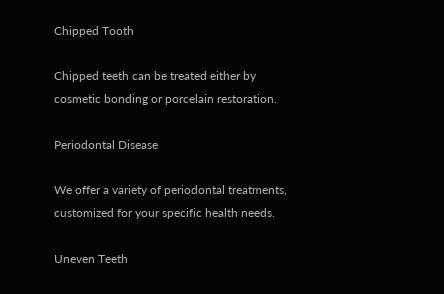Chipped Tooth

Chipped teeth can be treated either by cosmetic bonding or porcelain restoration.

Periodontal Disease

We offer a variety of periodontal treatments, customized for your specific health needs.

Uneven Teeth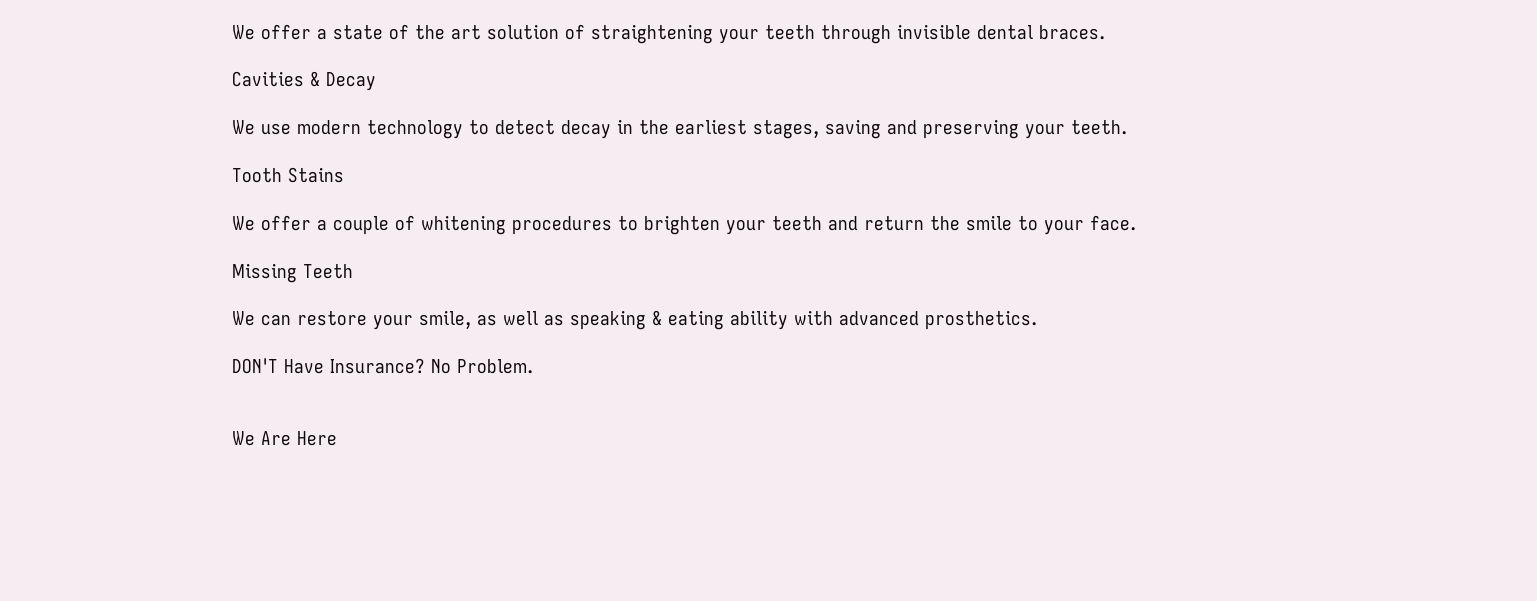We offer a state of the art solution of straightening your teeth through invisible dental braces.

Cavities & Decay

We use modern technology to detect decay in the earliest stages, saving and preserving your teeth.

Tooth Stains

We offer a couple of whitening procedures to brighten your teeth and return the smile to your face.

Missing Teeth

We can restore your smile, as well as speaking & eating ability with advanced prosthetics.

DON'T Have Insurance? No Problem.


We Are Here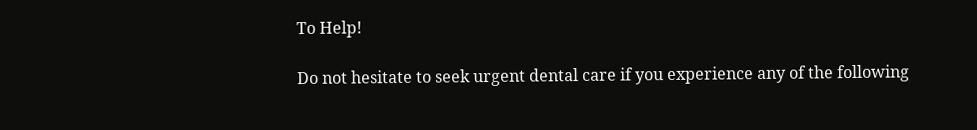To Help!

Do not hesitate to seek urgent dental care if you experience any of the following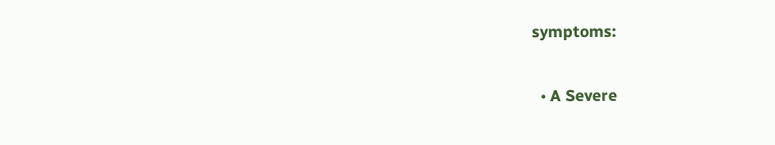symptoms:

  • A Severe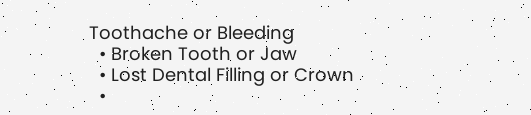Toothache or Bleeding
  • Broken Tooth or Jaw
  • Lost Dental Filling or Crown
  •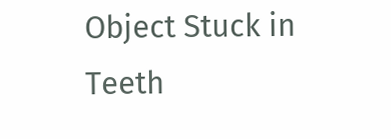Object Stuck in Teeth